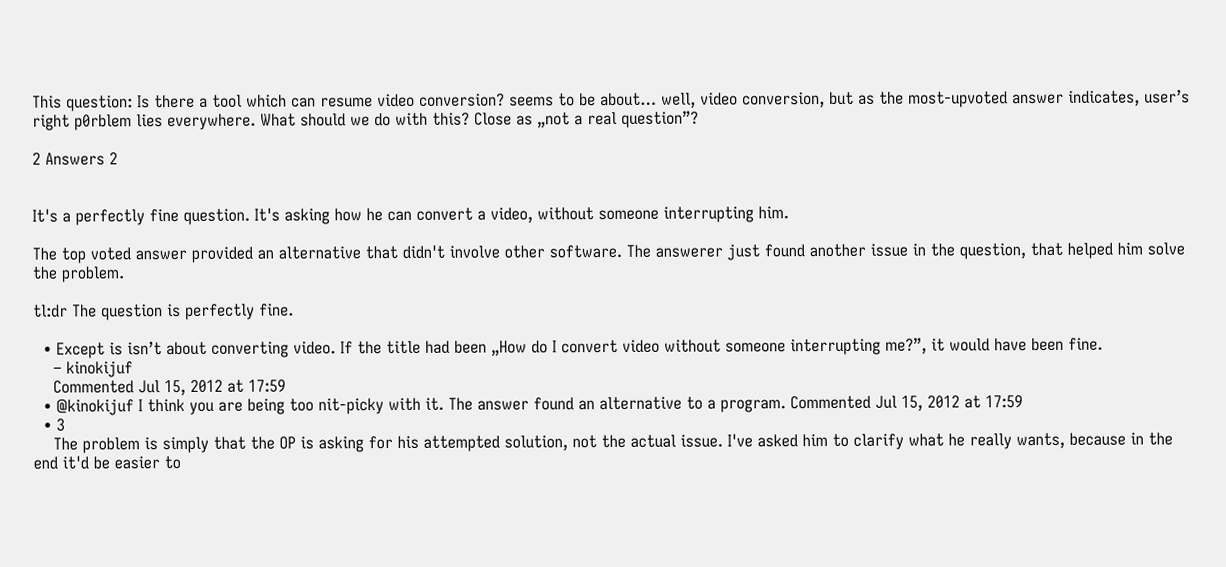This question: Is there a tool which can resume video conversion? seems to be about… well, video conversion, but as the most-upvoted answer indicates, user’s right p0rblem lies everywhere. What should we do with this? Close as „not a real question”?

2 Answers 2


It's a perfectly fine question. It's asking how he can convert a video, without someone interrupting him.

The top voted answer provided an alternative that didn't involve other software. The answerer just found another issue in the question, that helped him solve the problem.

tl:dr The question is perfectly fine.

  • Except is isn’t about converting video. If the title had been „How do I convert video without someone interrupting me?”, it would have been fine.
    – kinokijuf
    Commented Jul 15, 2012 at 17:59
  • @kinokijuf I think you are being too nit-picky with it. The answer found an alternative to a program. Commented Jul 15, 2012 at 17:59
  • 3
    The problem is simply that the OP is asking for his attempted solution, not the actual issue. I've asked him to clarify what he really wants, because in the end it'd be easier to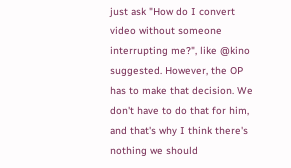just ask "How do I convert video without someone interrupting me?", like @kino suggested. However, the OP has to make that decision. We don't have to do that for him, and that's why I think there's nothing we should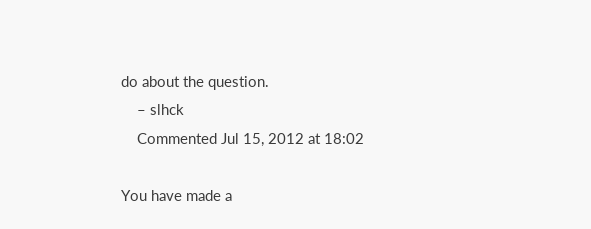do about the question.
    – slhck
    Commented Jul 15, 2012 at 18:02

You have made a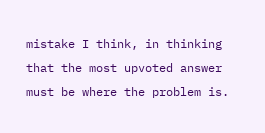mistake I think, in thinking that the most upvoted answer must be where the problem is.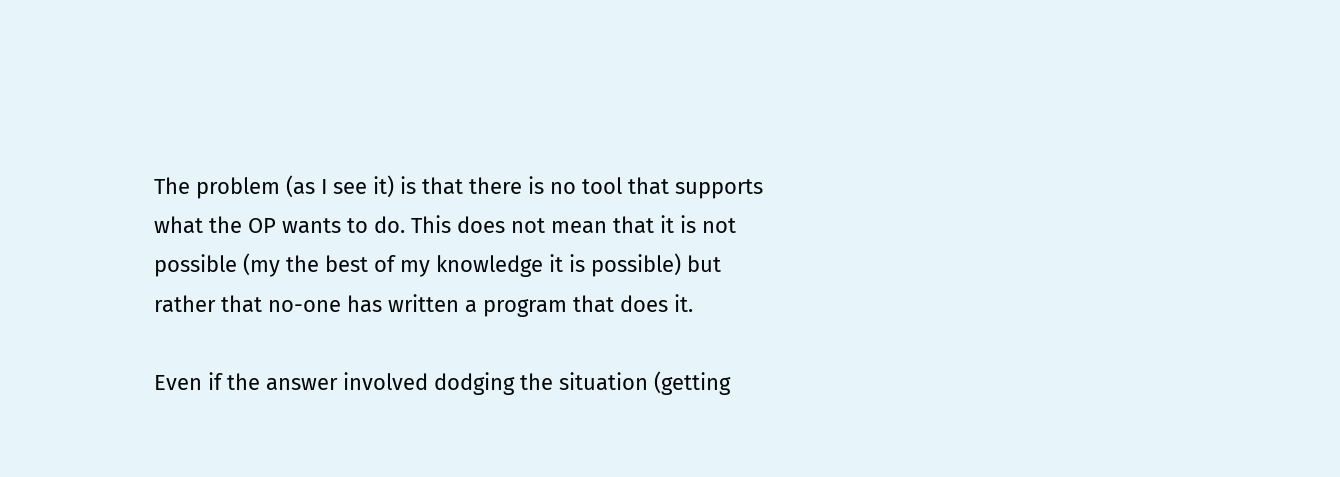The problem (as I see it) is that there is no tool that supports what the OP wants to do. This does not mean that it is not possible (my the best of my knowledge it is possible) but rather that no-one has written a program that does it.

Even if the answer involved dodging the situation (getting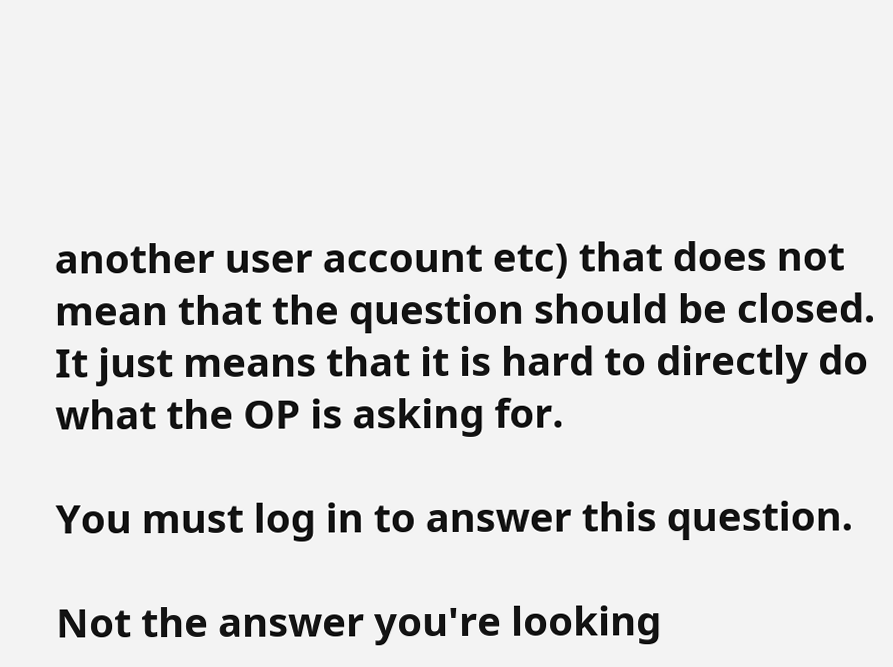another user account etc) that does not mean that the question should be closed. It just means that it is hard to directly do what the OP is asking for.

You must log in to answer this question.

Not the answer you're looking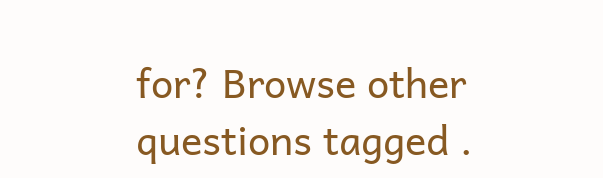for? Browse other questions tagged .